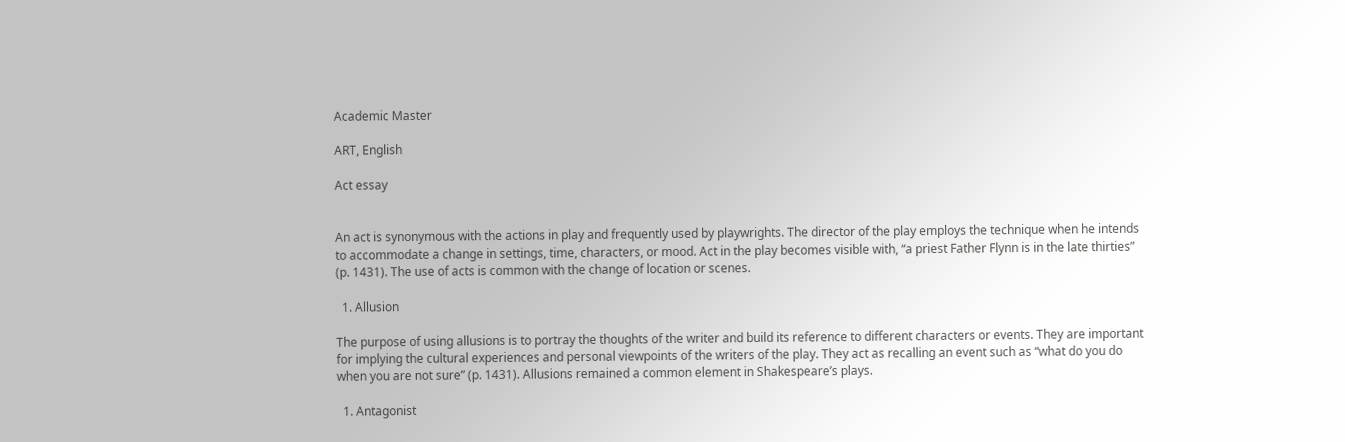Academic Master

ART, English

Act essay


An act is synonymous with the actions in play and frequently used by playwrights. The director of the play employs the technique when he intends to accommodate a change in settings, time, characters, or mood. Act in the play becomes visible with, “a priest Father Flynn is in the late thirties” (p. 1431). The use of acts is common with the change of location or scenes.

  1. Allusion

The purpose of using allusions is to portray the thoughts of the writer and build its reference to different characters or events. They are important for implying the cultural experiences and personal viewpoints of the writers of the play. They act as recalling an event such as “what do you do when you are not sure” (p. 1431). Allusions remained a common element in Shakespeare’s plays.

  1. Antagonist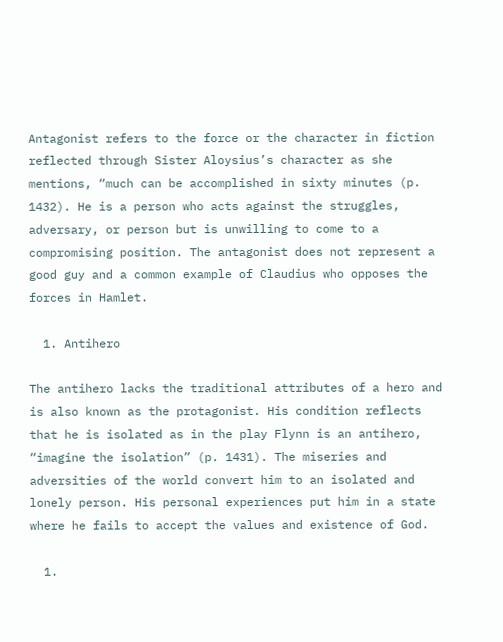Antagonist refers to the force or the character in fiction reflected through Sister Aloysius’s character as she mentions, “much can be accomplished in sixty minutes (p. 1432). He is a person who acts against the struggles, adversary, or person but is unwilling to come to a compromising position. The antagonist does not represent a good guy and a common example of Claudius who opposes the forces in Hamlet.

  1. Antihero

The antihero lacks the traditional attributes of a hero and is also known as the protagonist. His condition reflects that he is isolated as in the play Flynn is an antihero, “imagine the isolation” (p. 1431). The miseries and adversities of the world convert him to an isolated and lonely person. His personal experiences put him in a state where he fails to accept the values and existence of God.

  1.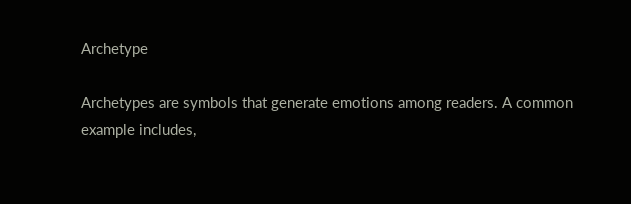Archetype

Archetypes are symbols that generate emotions among readers. A common example includes,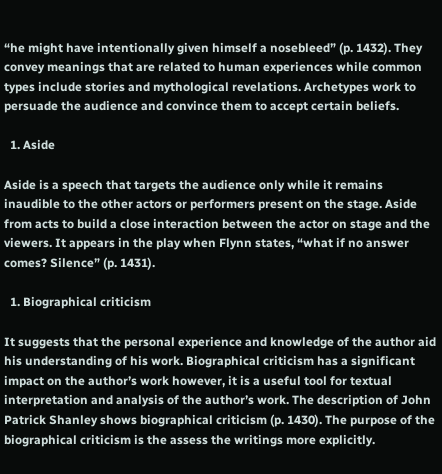“he might have intentionally given himself a nosebleed” (p. 1432). They convey meanings that are related to human experiences while common types include stories and mythological revelations. Archetypes work to persuade the audience and convince them to accept certain beliefs.

  1. Aside

Aside is a speech that targets the audience only while it remains inaudible to the other actors or performers present on the stage. Aside from acts to build a close interaction between the actor on stage and the viewers. It appears in the play when Flynn states, “what if no answer comes? Silence” (p. 1431).

  1. Biographical criticism

It suggests that the personal experience and knowledge of the author aid his understanding of his work. Biographical criticism has a significant impact on the author’s work however, it is a useful tool for textual interpretation and analysis of the author’s work. The description of John Patrick Shanley shows biographical criticism (p. 1430). The purpose of the biographical criticism is the assess the writings more explicitly.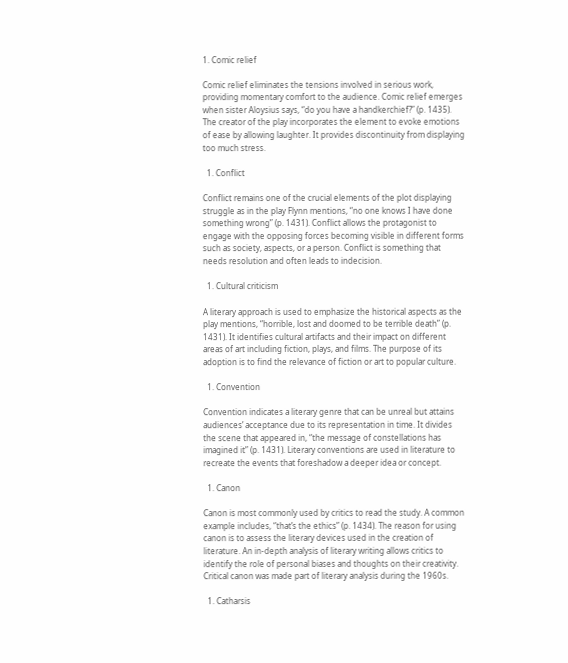1. Comic relief

Comic relief eliminates the tensions involved in serious work, providing momentary comfort to the audience. Comic relief emerges when sister Aloysius says, “do you have a handkerchief?” (p. 1435). The creator of the play incorporates the element to evoke emotions of ease by allowing laughter. It provides discontinuity from displaying too much stress.

  1. Conflict

Conflict remains one of the crucial elements of the plot displaying struggle as in the play Flynn mentions, “no one knows I have done something wrong” (p. 1431). Conflict allows the protagonist to engage with the opposing forces becoming visible in different forms such as society, aspects, or a person. Conflict is something that needs resolution and often leads to indecision.

  1. Cultural criticism

A literary approach is used to emphasize the historical aspects as the play mentions, “horrible, lost and doomed to be terrible death” (p. 1431). It identifies cultural artifacts and their impact on different areas of art including fiction, plays, and films. The purpose of its adoption is to find the relevance of fiction or art to popular culture.

  1. Convention

Convention indicates a literary genre that can be unreal but attains audiences’ acceptance due to its representation in time. It divides the scene that appeared in, “the message of constellations has imagined it” (p. 1431). Literary conventions are used in literature to recreate the events that foreshadow a deeper idea or concept.

  1. Canon

Canon is most commonly used by critics to read the study. A common example includes, “that’s the ethics” (p. 1434). The reason for using canon is to assess the literary devices used in the creation of literature. An in-depth analysis of literary writing allows critics to identify the role of personal biases and thoughts on their creativity. Critical canon was made part of literary analysis during the 1960s.

  1. Catharsis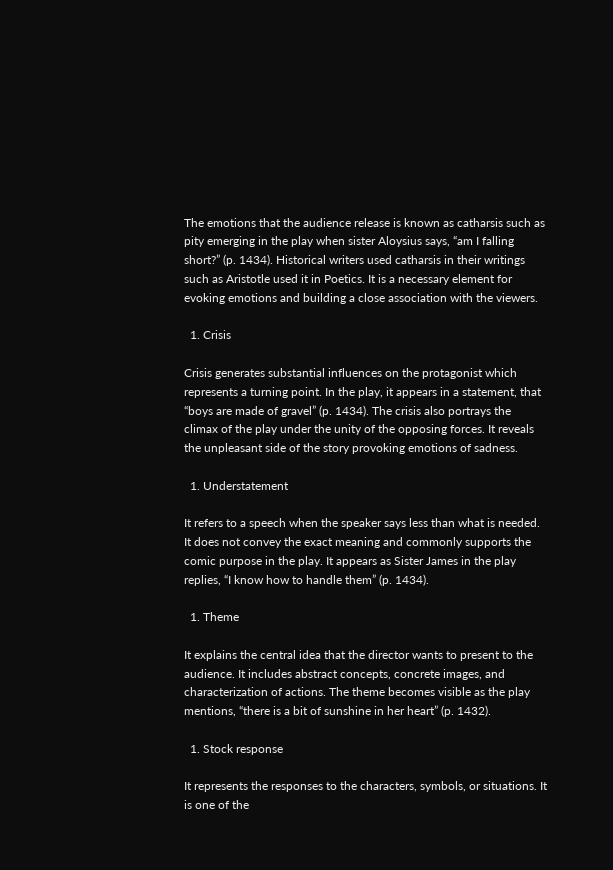The emotions that the audience release is known as catharsis such as pity emerging in the play when sister Aloysius says, “am I falling short?” (p. 1434). Historical writers used catharsis in their writings such as Aristotle used it in Poetics. It is a necessary element for evoking emotions and building a close association with the viewers.

  1. Crisis

Crisis generates substantial influences on the protagonist which represents a turning point. In the play, it appears in a statement, that “boys are made of gravel” (p. 1434). The crisis also portrays the climax of the play under the unity of the opposing forces. It reveals the unpleasant side of the story provoking emotions of sadness.

  1. Understatement

It refers to a speech when the speaker says less than what is needed. It does not convey the exact meaning and commonly supports the comic purpose in the play. It appears as Sister James in the play replies, “I know how to handle them” (p. 1434).

  1. Theme

It explains the central idea that the director wants to present to the audience. It includes abstract concepts, concrete images, and characterization of actions. The theme becomes visible as the play mentions, “there is a bit of sunshine in her heart” (p. 1432).

  1. Stock response

It represents the responses to the characters, symbols, or situations. It is one of the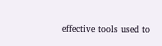effective tools used to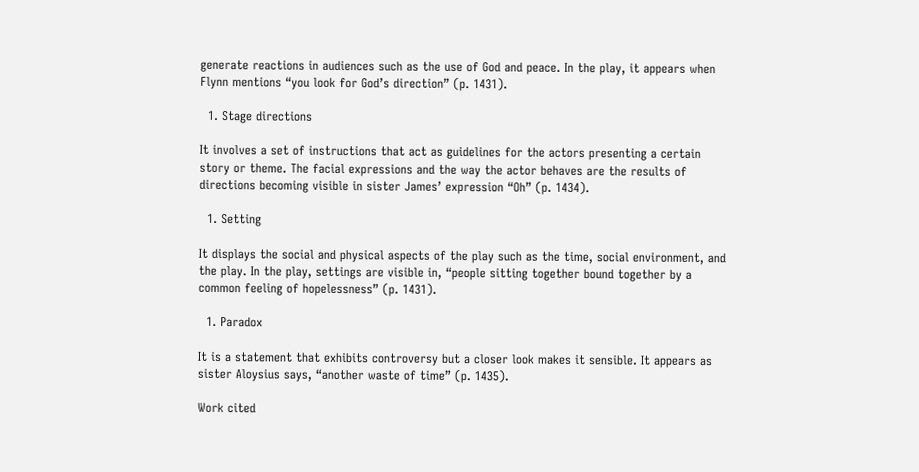generate reactions in audiences such as the use of God and peace. In the play, it appears when Flynn mentions “you look for God’s direction” (p. 1431).

  1. Stage directions

It involves a set of instructions that act as guidelines for the actors presenting a certain story or theme. The facial expressions and the way the actor behaves are the results of directions becoming visible in sister James’ expression “Oh” (p. 1434).

  1. Setting

It displays the social and physical aspects of the play such as the time, social environment, and the play. In the play, settings are visible in, “people sitting together bound together by a common feeling of hopelessness” (p. 1431).

  1. Paradox

It is a statement that exhibits controversy but a closer look makes it sensible. It appears as sister Aloysius says, “another waste of time” (p. 1435).

Work cited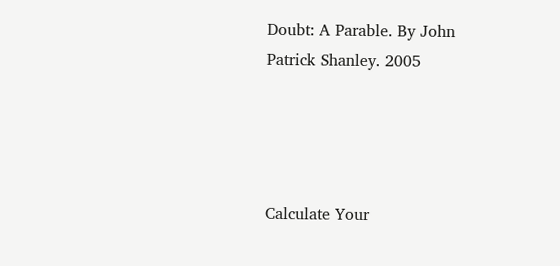Doubt: A Parable. By John Patrick Shanley. 2005




Calculate Your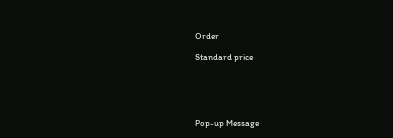Order

Standard price





Pop-up Message